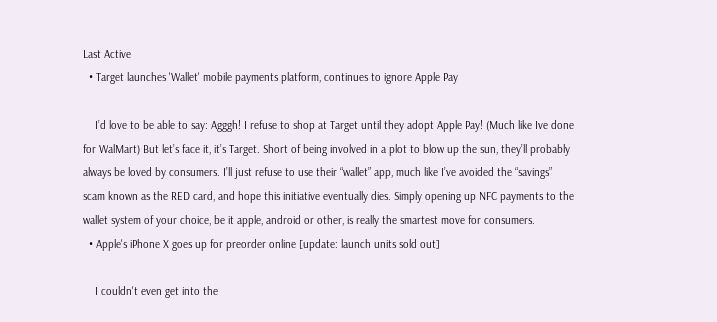Last Active
  • Target launches 'Wallet' mobile payments platform, continues to ignore Apple Pay

    I’d love to be able to say: Agggh! I refuse to shop at Target until they adopt Apple Pay! (Much like Ive done for WalMart) But let’s face it, it’s Target. Short of being involved in a plot to blow up the sun, they’ll probably always be loved by consumers. I’ll just refuse to use their “wallet” app, much like I’ve avoided the “savings” scam known as the RED card, and hope this initiative eventually dies. Simply opening up NFC payments to the wallet system of your choice, be it apple, android or other, is really the smartest move for consumers.
  • Apple's iPhone X goes up for preorder online [update: launch units sold out]

    I couldn't even get into the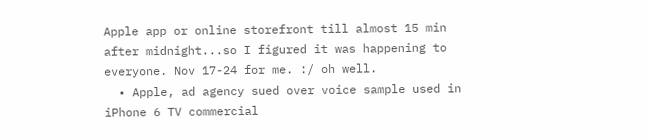Apple app or online storefront till almost 15 min after midnight...so I figured it was happening to everyone. Nov 17-24 for me. :/ oh well.
  • Apple, ad agency sued over voice sample used in iPhone 6 TV commercial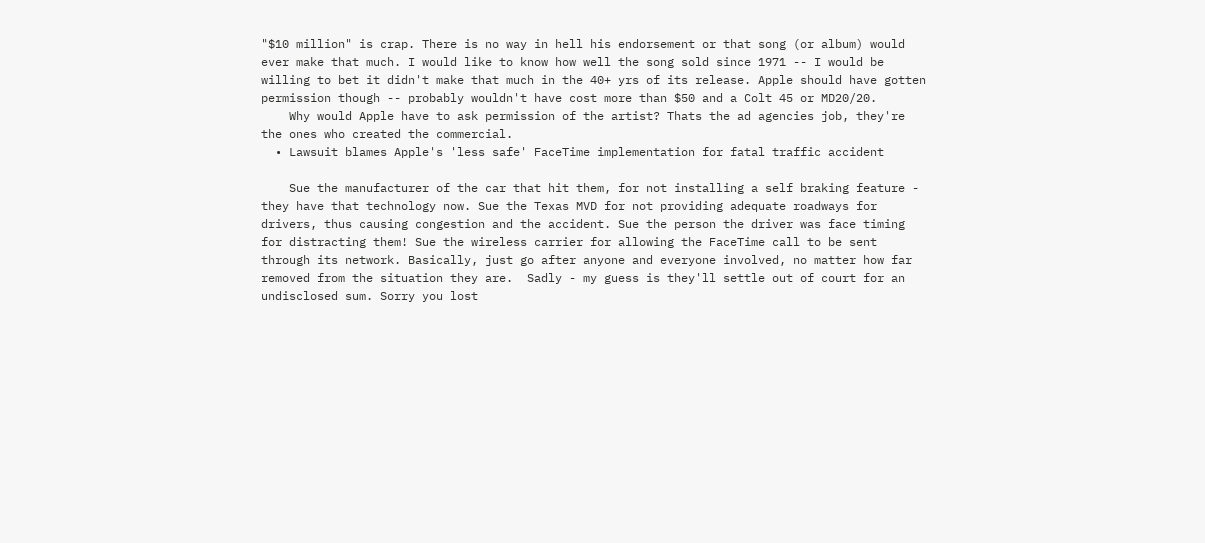"$10 million" is crap. There is no way in hell his endorsement or that song (or album) would ever make that much. I would like to know how well the song sold since 1971 -- I would be willing to bet it didn't make that much in the 40+ yrs of its release. Apple should have gotten permission though -- probably wouldn't have cost more than $50 and a Colt 45 or MD20/20.
    Why would Apple have to ask permission of the artist? Thats the ad agencies job, they're the ones who created the commercial.
  • Lawsuit blames Apple's 'less safe' FaceTime implementation for fatal traffic accident

    Sue the manufacturer of the car that hit them, for not installing a self braking feature - they have that technology now. Sue the Texas MVD for not providing adequate roadways for drivers, thus causing congestion and the accident. Sue the person the driver was face timing for distracting them! Sue the wireless carrier for allowing the FaceTime call to be sent through its network. Basically, just go after anyone and everyone involved, no matter how far removed from the situation they are.  Sadly - my guess is they'll settle out of court for an undisclosed sum. Sorry you lost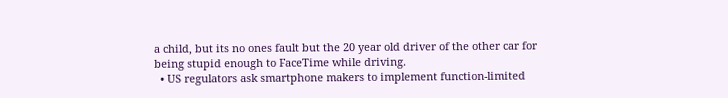a child, but its no ones fault but the 20 year old driver of the other car for being stupid enough to FaceTime while driving.
  • US regulators ask smartphone makers to implement function-limited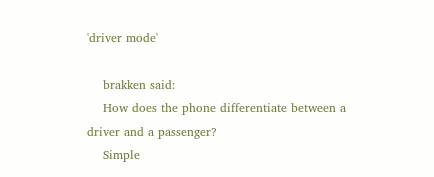'driver mode'

    brakken said:
    How does the phone differentiate between a driver and a passenger?
    Simple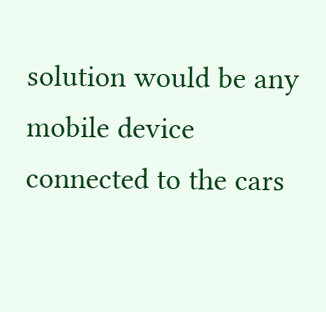solution would be any mobile device connected to the cars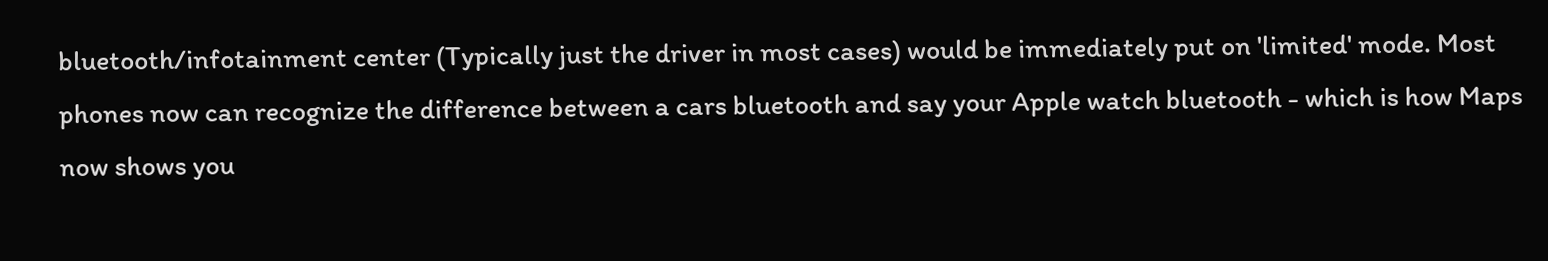bluetooth/infotainment center (Typically just the driver in most cases) would be immediately put on 'limited' mode. Most phones now can recognize the difference between a cars bluetooth and say your Apple watch bluetooth - which is how Maps now shows you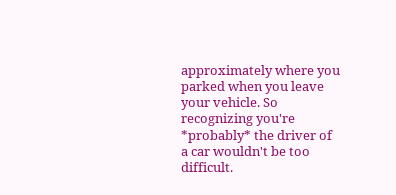approximately where you parked when you leave your vehicle. So recognizing you're *probably* the driver of a car wouldn't be too difficult.